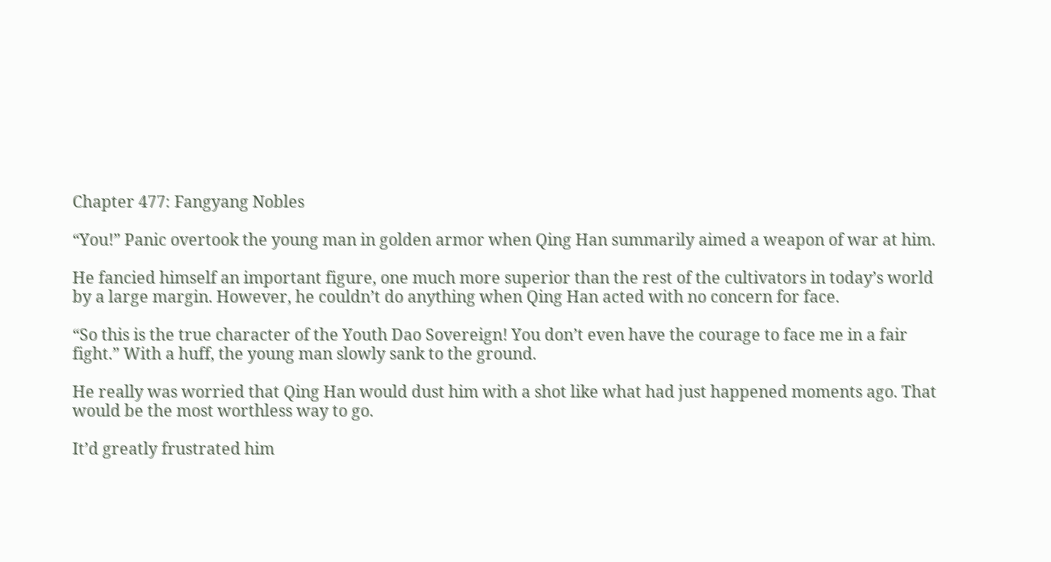Chapter 477: Fangyang Nobles

“You!” Panic overtook the young man in golden armor when Qing Han summarily aimed a weapon of war at him.

He fancied himself an important figure, one much more superior than the rest of the cultivators in today’s world by a large margin. However, he couldn’t do anything when Qing Han acted with no concern for face.

“So this is the true character of the Youth Dao Sovereign! You don’t even have the courage to face me in a fair fight.” With a huff, the young man slowly sank to the ground.

He really was worried that Qing Han would dust him with a shot like what had just happened moments ago. That would be the most worthless way to go.

It’d greatly frustrated him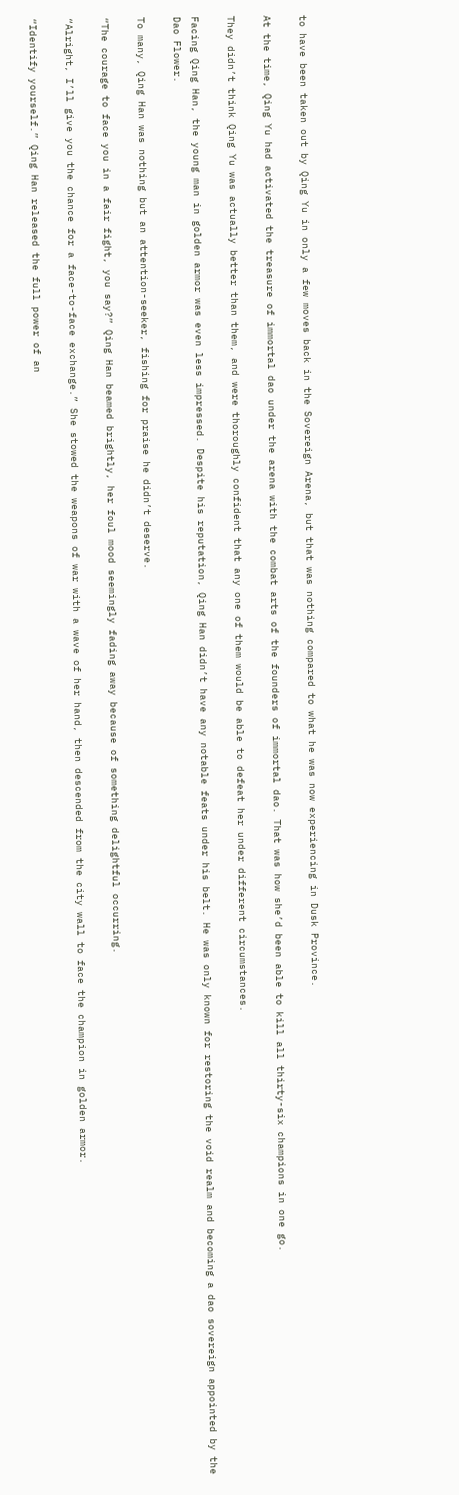to have been taken out by Qing Yu in only a few moves back in the Sovereign Arena, but that was nothing compared to what he was now experiencing in Dusk Province.

At the time, Qing Yu had activated the treasure of immortal dao under the arena with the combat arts of the founders of immortal dao. That was how she’d been able to kill all thirty-six champions in one go.

They didn’t think Qing Yu was actually better than them, and were thoroughly confident that any one of them would be able to defeat her under different circumstances.

Facing Qing Han, the young man in golden armor was even less impressed. Despite his reputation, Qing Han didn’t have any notable feats under his belt. He was only known for restoring the void realm and becoming a dao sovereign appointed by the Dao Flower.

To many, Qing Han was nothing but an attention-seeker, fishing for praise he didn’t deserve.

“The courage to face you in a fair fight, you say?” Qing Han beamed brightly, her foul mood seemingly fading away because of something delightful occurring.

“Alright, I’ll give you the chance for a face-to-face exchange.” She stowed the weapons of war with a wave of her hand, then descended from the city wall to face the champion in golden armor.

“Identify yourself.” Qing Han released the full power of an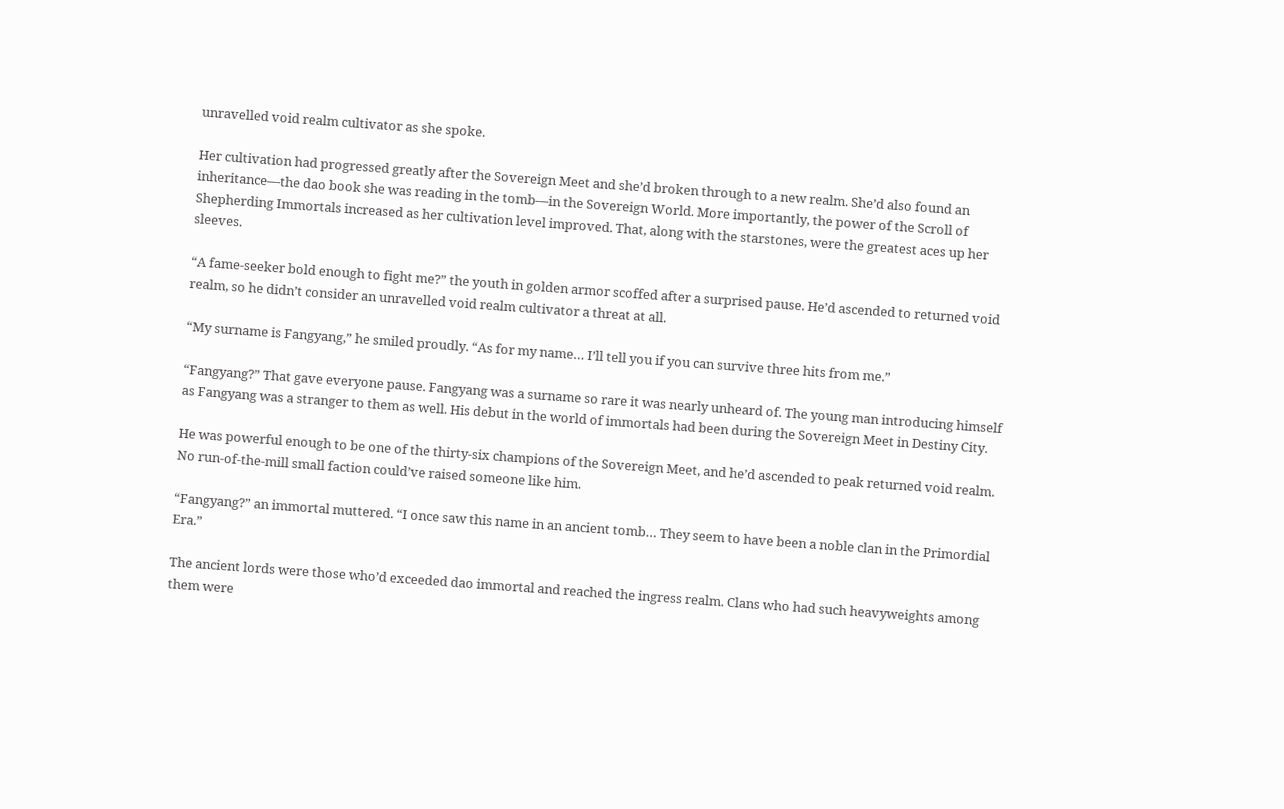unravelled void realm cultivator as she spoke.

Her cultivation had progressed greatly after the Sovereign Meet and she’d broken through to a new realm. She’d also found an inheritance—the dao book she was reading in the tomb—in the Sovereign World. More importantly, the power of the Scroll of Shepherding Immortals increased as her cultivation level improved. That, along with the starstones, were the greatest aces up her sleeves.

“A fame-seeker bold enough to fight me?” the youth in golden armor scoffed after a surprised pause. He’d ascended to returned void realm, so he didn’t consider an unravelled void realm cultivator a threat at all.

“My surname is Fangyang,” he smiled proudly. “As for my name… I’ll tell you if you can survive three hits from me.”

“Fangyang?” That gave everyone pause. Fangyang was a surname so rare it was nearly unheard of. The young man introducing himself as Fangyang was a stranger to them as well. His debut in the world of immortals had been during the Sovereign Meet in Destiny City.

He was powerful enough to be one of the thirty-six champions of the Sovereign Meet, and he’d ascended to peak returned void realm. No run-of-the-mill small faction could’ve raised someone like him.

“Fangyang?” an immortal muttered. “I once saw this name in an ancient tomb… They seem to have been a noble clan in the Primordial Era.”

The ancient lords were those who’d exceeded dao immortal and reached the ingress realm. Clans who had such heavyweights among them were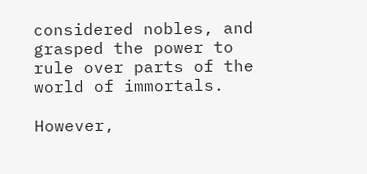considered nobles, and grasped the power to rule over parts of the world of immortals.

However,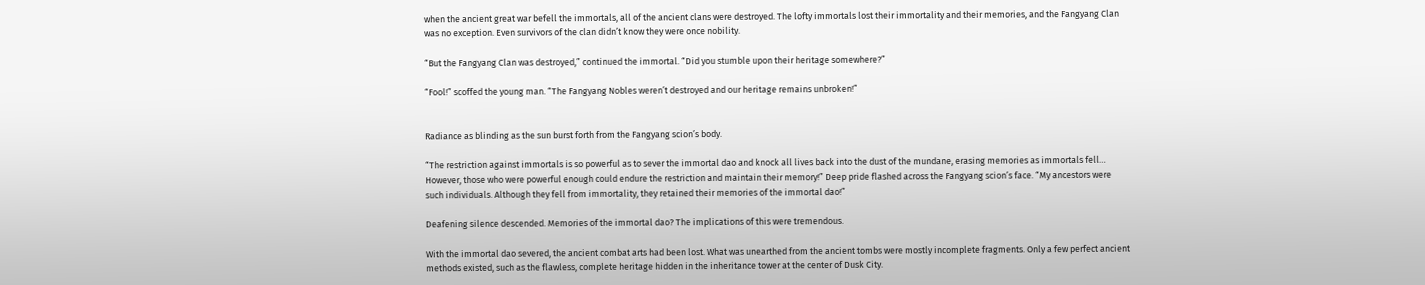when the ancient great war befell the immortals, all of the ancient clans were destroyed. The lofty immortals lost their immortality and their memories, and the Fangyang Clan was no exception. Even survivors of the clan didn’t know they were once nobility.

“But the Fangyang Clan was destroyed,” continued the immortal. “Did you stumble upon their heritage somewhere?”

“Fool!” scoffed the young man. “The Fangyang Nobles weren’t destroyed and our heritage remains unbroken!”


Radiance as blinding as the sun burst forth from the Fangyang scion’s body.

“The restriction against immortals is so powerful as to sever the immortal dao and knock all lives back into the dust of the mundane, erasing memories as immortals fell… However, those who were powerful enough could endure the restriction and maintain their memory!” Deep pride flashed across the Fangyang scion’s face. “My ancestors were such individuals. Although they fell from immortality, they retained their memories of the immortal dao!”

Deafening silence descended. Memories of the immortal dao? The implications of this were tremendous.

With the immortal dao severed, the ancient combat arts had been lost. What was unearthed from the ancient tombs were mostly incomplete fragments. Only a few perfect ancient methods existed, such as the flawless, complete heritage hidden in the inheritance tower at the center of Dusk City.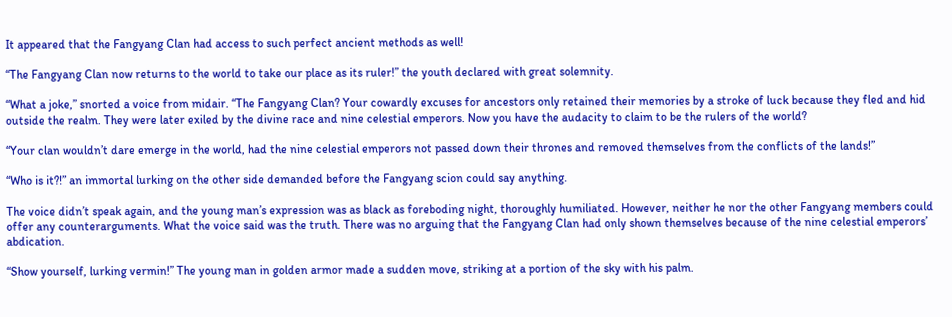It appeared that the Fangyang Clan had access to such perfect ancient methods as well!

“The Fangyang Clan now returns to the world to take our place as its ruler!” the youth declared with great solemnity.

“What a joke,” snorted a voice from midair. “The Fangyang Clan? Your cowardly excuses for ancestors only retained their memories by a stroke of luck because they fled and hid outside the realm. They were later exiled by the divine race and nine celestial emperors. Now you have the audacity to claim to be the rulers of the world?

“Your clan wouldn’t dare emerge in the world, had the nine celestial emperors not passed down their thrones and removed themselves from the conflicts of the lands!”

“Who is it?!” an immortal lurking on the other side demanded before the Fangyang scion could say anything.

The voice didn’t speak again, and the young man’s expression was as black as foreboding night, thoroughly humiliated. However, neither he nor the other Fangyang members could offer any counterarguments. What the voice said was the truth. There was no arguing that the Fangyang Clan had only shown themselves because of the nine celestial emperors’ abdication.

“Show yourself, lurking vermin!” The young man in golden armor made a sudden move, striking at a portion of the sky with his palm.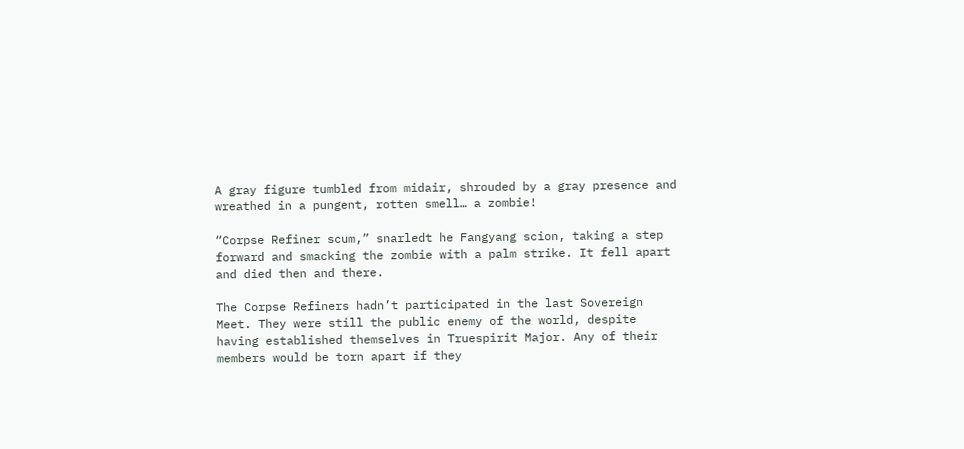A gray figure tumbled from midair, shrouded by a gray presence and wreathed in a pungent, rotten smell… a zombie!

“Corpse Refiner scum,” snarledt he Fangyang scion, taking a step forward and smacking the zombie with a palm strike. It fell apart and died then and there.

The Corpse Refiners hadn’t participated in the last Sovereign Meet. They were still the public enemy of the world, despite having established themselves in Truespirit Major. Any of their members would be torn apart if they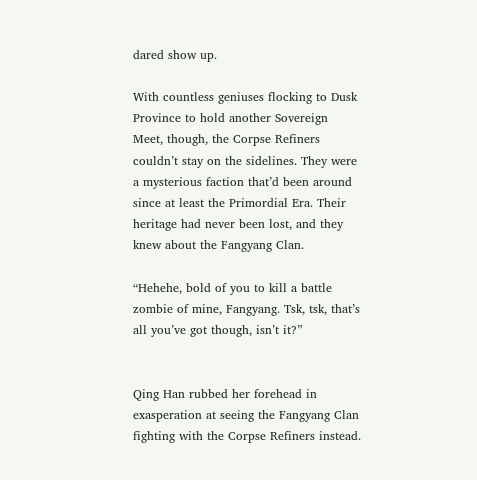dared show up.

With countless geniuses flocking to Dusk Province to hold another Sovereign Meet, though, the Corpse Refiners couldn’t stay on the sidelines. They were a mysterious faction that’d been around since at least the Primordial Era. Their heritage had never been lost, and they knew about the Fangyang Clan.

“Hehehe, bold of you to kill a battle zombie of mine, Fangyang. Tsk, tsk, that’s all you’ve got though, isn’t it?”


Qing Han rubbed her forehead in exasperation at seeing the Fangyang Clan fighting with the Corpse Refiners instead.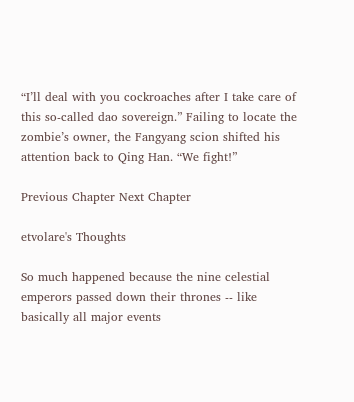“I’ll deal with you cockroaches after I take care of this so-called dao sovereign.” Failing to locate the zombie’s owner, the Fangyang scion shifted his attention back to Qing Han. “We fight!”

Previous Chapter Next Chapter

etvolare's Thoughts

So much happened because the nine celestial emperors passed down their thrones -- like basically all major events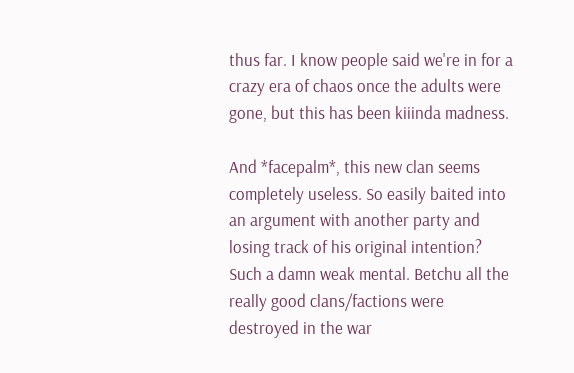thus far. I know people said we're in for a crazy era of chaos once the adults were gone, but this has been kiiinda madness.

And *facepalm*, this new clan seems completely useless. So easily baited into an argument with another party and losing track of his original intention? Such a damn weak mental. Betchu all the really good clans/factions were destroyed in the war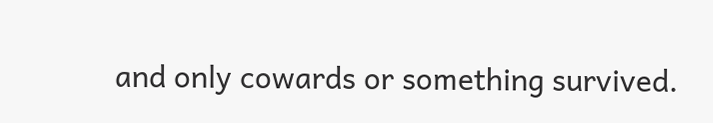and only cowards or something survived.